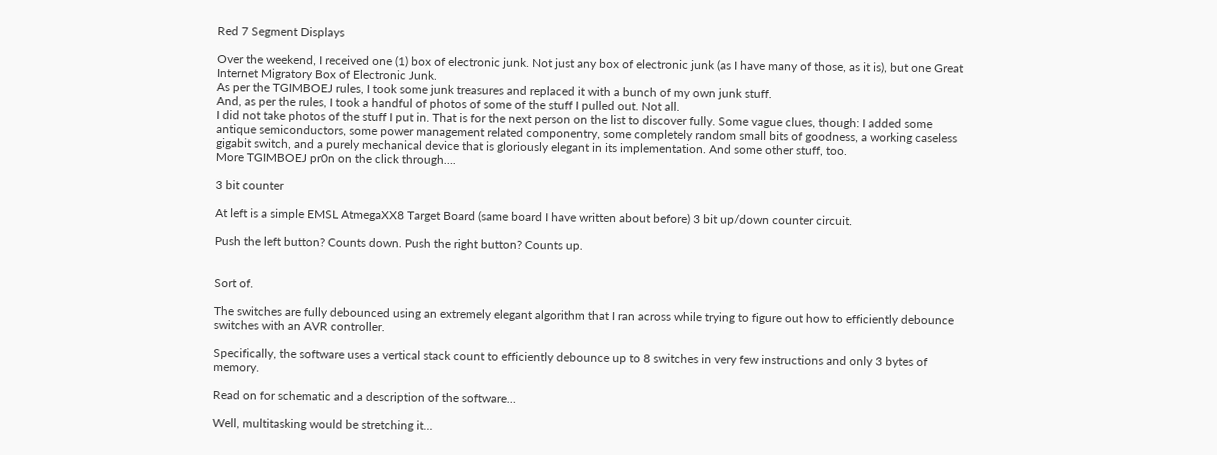Red 7 Segment Displays

Over the weekend, I received one (1) box of electronic junk. Not just any box of electronic junk (as I have many of those, as it is), but one Great Internet Migratory Box of Electronic Junk.
As per the TGIMBOEJ rules, I took some junk treasures and replaced it with a bunch of my own junk stuff.
And, as per the rules, I took a handful of photos of some of the stuff I pulled out. Not all.
I did not take photos of the stuff I put in. That is for the next person on the list to discover fully. Some vague clues, though: I added some antique semiconductors, some power management related componentry, some completely random small bits of goodness, a working caseless gigabit switch, and a purely mechanical device that is gloriously elegant in its implementation. And some other stuff, too.
More TGIMBOEJ pr0n on the click through….

3 bit counter

At left is a simple EMSL AtmegaXX8 Target Board (same board I have written about before) 3 bit up/down counter circuit.

Push the left button? Counts down. Push the right button? Counts up.


Sort of.

The switches are fully debounced using an extremely elegant algorithm that I ran across while trying to figure out how to efficiently debounce switches with an AVR controller.

Specifically, the software uses a vertical stack count to efficiently debounce up to 8 switches in very few instructions and only 3 bytes of memory.

Read on for schematic and a description of the software…

Well, multitasking would be stretching it…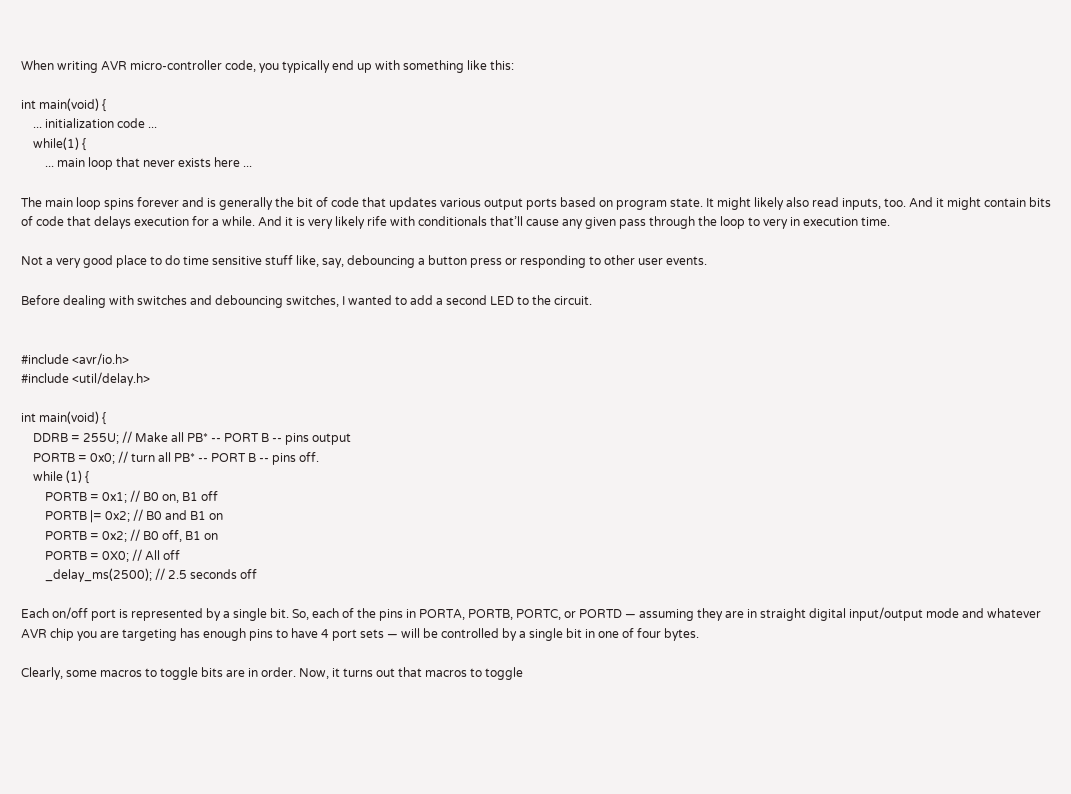When writing AVR micro-controller code, you typically end up with something like this:

int main(void) {
    ... initialization code ...
    while(1) {
        ... main loop that never exists here ...

The main loop spins forever and is generally the bit of code that updates various output ports based on program state. It might likely also read inputs, too. And it might contain bits of code that delays execution for a while. And it is very likely rife with conditionals that’ll cause any given pass through the loop to very in execution time.

Not a very good place to do time sensitive stuff like, say, debouncing a button press or responding to other user events.

Before dealing with switches and debouncing switches, I wanted to add a second LED to the circuit.


#include <avr/io.h>
#include <util/delay.h>

int main(void) {
    DDRB = 255U; // Make all PB* -- PORT B -- pins output
    PORTB = 0x0; // turn all PB* -- PORT B -- pins off.
    while (1) {
        PORTB = 0x1; // B0 on, B1 off
        PORTB |= 0x2; // B0 and B1 on
        PORTB = 0x2; // B0 off, B1 on
        PORTB = 0X0; // All off
        _delay_ms(2500); // 2.5 seconds off

Each on/off port is represented by a single bit. So, each of the pins in PORTA, PORTB, PORTC, or PORTD — assuming they are in straight digital input/output mode and whatever AVR chip you are targeting has enough pins to have 4 port sets — will be controlled by a single bit in one of four bytes.

Clearly, some macros to toggle bits are in order. Now, it turns out that macros to toggle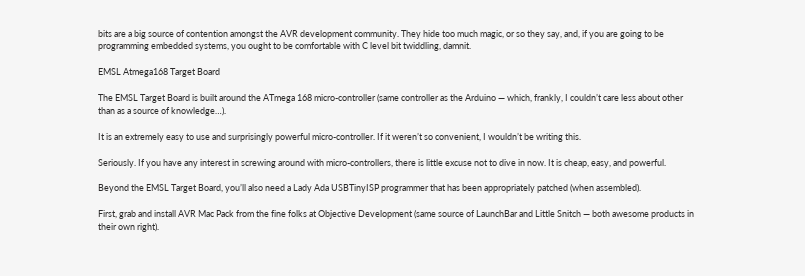bits are a big source of contention amongst the AVR development community. They hide too much magic, or so they say, and, if you are going to be programming embedded systems, you ought to be comfortable with C level bit twiddling, damnit.

EMSL Atmega168 Target Board

The EMSL Target Board is built around the ATmega 168 micro-controller (same controller as the Arduino — which, frankly, I couldn’t care less about other than as a source of knowledge…).

It is an extremely easy to use and surprisingly powerful micro-controller. If it weren’t so convenient, I wouldn’t be writing this.

Seriously. If you have any interest in screwing around with micro-controllers, there is little excuse not to dive in now. It is cheap, easy, and powerful.

Beyond the EMSL Target Board, you’ll also need a Lady Ada USBTinyISP programmer that has been appropriately patched (when assembled).

First, grab and install AVR Mac Pack from the fine folks at Objective Development (same source of LaunchBar and Little Snitch — both awesome products in their own right).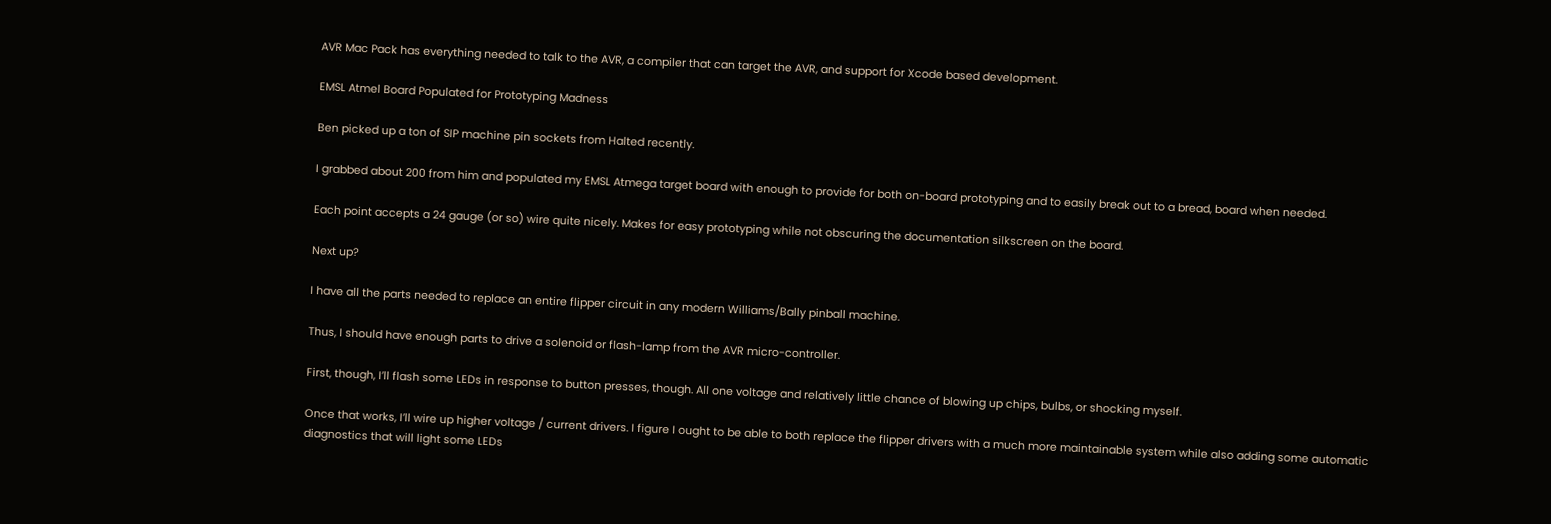AVR Mac Pack has everything needed to talk to the AVR, a compiler that can target the AVR, and support for Xcode based development.

EMSL Atmel Board Populated for Prototyping Madness

Ben picked up a ton of SIP machine pin sockets from Halted recently.

I grabbed about 200 from him and populated my EMSL Atmega target board with enough to provide for both on-board prototyping and to easily break out to a bread, board when needed.

Each point accepts a 24 gauge (or so) wire quite nicely. Makes for easy prototyping while not obscuring the documentation silkscreen on the board.

Next up?

I have all the parts needed to replace an entire flipper circuit in any modern Williams/Bally pinball machine.

Thus, I should have enough parts to drive a solenoid or flash-lamp from the AVR micro-controller.

First, though, I’ll flash some LEDs in response to button presses, though. All one voltage and relatively little chance of blowing up chips, bulbs, or shocking myself.

Once that works, I’ll wire up higher voltage / current drivers. I figure I ought to be able to both replace the flipper drivers with a much more maintainable system while also adding some automatic diagnostics that will light some LEDs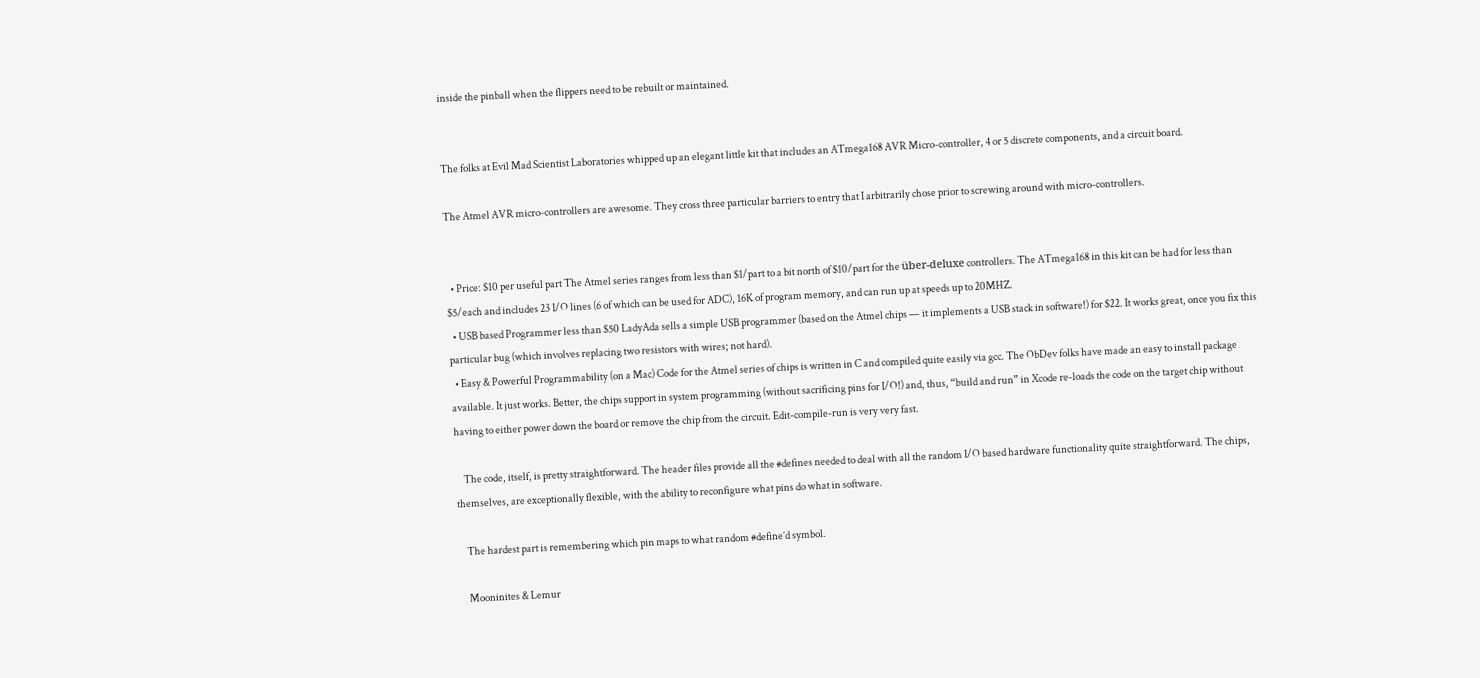inside the pinball when the flippers need to be rebuilt or maintained.


The folks at Evil Mad Scientist Laboratories whipped up an elegant little kit that includes an ATmega168 AVR Micro-controller, 4 or 5 discrete components, and a circuit board.

The Atmel AVR micro-controllers are awesome. They cross three particular barriers to entry that I arbitrarily chose prior to screwing around with micro-controllers.


  • Price: $10 per useful part The Atmel series ranges from less than $1/part to a bit north of $10/part for the über-deluxe controllers. The ATmega168 in this kit can be had for less than $5/each and includes 23 I/O lines (6 of which can be used for ADC), 16K of program memory, and can run up at speeds up to 20MHZ.
  • USB based Programmer less than $50 LadyAda sells a simple USB programmer (based on the Atmel chips — it implements a USB stack in software!) for $22. It works great, once you fix this particular bug (which involves replacing two resistors with wires; not hard).
  • Easy & Powerful Programmability (on a Mac) Code for the Atmel series of chips is written in C and compiled quite easily via gcc. The ObDev folks have made an easy to install package available. It just works. Better, the chips support in system programming (without sacrificing pins for I/O!) and, thus, “build and run” in Xcode re-loads the code on the target chip without having to either power down the board or remove the chip from the circuit. Edit-compile-run is very very fast.

    The code, itself, is pretty straightforward. The header files provide all the #defines needed to deal with all the random I/O based hardware functionality quite straightforward. The chips, themselves, are exceptionally flexible, with the ability to reconfigure what pins do what in software.

    The hardest part is remembering which pin maps to what random #define’d symbol.

    Mooninites & Lemur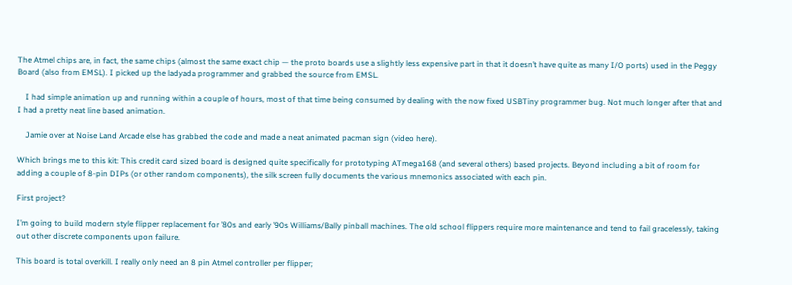The Atmel chips are, in fact, the same chips (almost the same exact chip — the proto boards use a slightly less expensive part in that it doesn’t have quite as many I/O ports) used in the Peggy Board (also from EMSL). I picked up the ladyada programmer and grabbed the source from EMSL.

    I had simple animation up and running within a couple of hours, most of that time being consumed by dealing with the now fixed USBTiny programmer bug. Not much longer after that and I had a pretty neat line based animation.

    Jamie over at Noise Land Arcade else has grabbed the code and made a neat animated pacman sign (video here).

Which brings me to this kit: This credit card sized board is designed quite specifically for prototyping ATmega168 (and several others) based projects. Beyond including a bit of room for adding a couple of 8-pin DIPs (or other random components), the silk screen fully documents the various mnemonics associated with each pin.

First project?

I’m going to build modern style flipper replacement for ’80s and early ’90s Williams/Bally pinball machines. The old school flippers require more maintenance and tend to fail gracelessly, taking out other discrete components upon failure.

This board is total overkill. I really only need an 8 pin Atmel controller per flipper;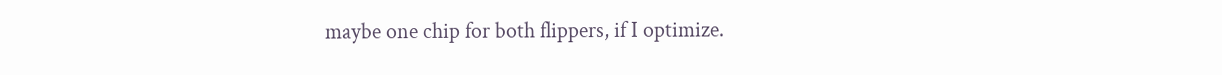maybe one chip for both flippers, if I optimize.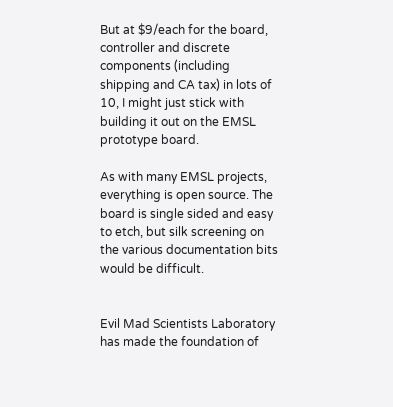But at $9/each for the board, controller and discrete components (including shipping and CA tax) in lots of 10, I might just stick with building it out on the EMSL prototype board.

As with many EMSL projects, everything is open source. The board is single sided and easy to etch, but silk screening on the various documentation bits would be difficult.


Evil Mad Scientists Laboratory has made the foundation of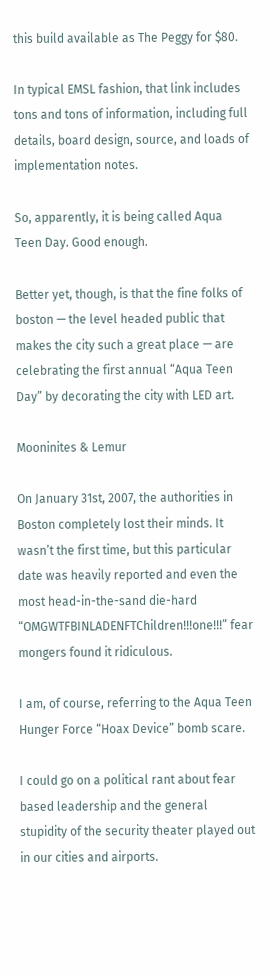this build available as The Peggy for $80.

In typical EMSL fashion, that link includes tons and tons of information, including full details, board design, source, and loads of implementation notes.

So, apparently, it is being called Aqua Teen Day. Good enough.

Better yet, though, is that the fine folks of boston — the level headed public that makes the city such a great place — are celebrating the first annual “Aqua Teen Day” by decorating the city with LED art.

Mooninites & Lemur

On January 31st, 2007, the authorities in Boston completely lost their minds. It wasn’t the first time, but this particular date was heavily reported and even the most head-in-the-sand die-hard “OMGWTFBINLADENFTChildren!!!one!!!” fear mongers found it ridiculous.

I am, of course, referring to the Aqua Teen Hunger Force “Hoax Device” bomb scare.

I could go on a political rant about fear based leadership and the general stupidity of the security theater played out in our cities and airports.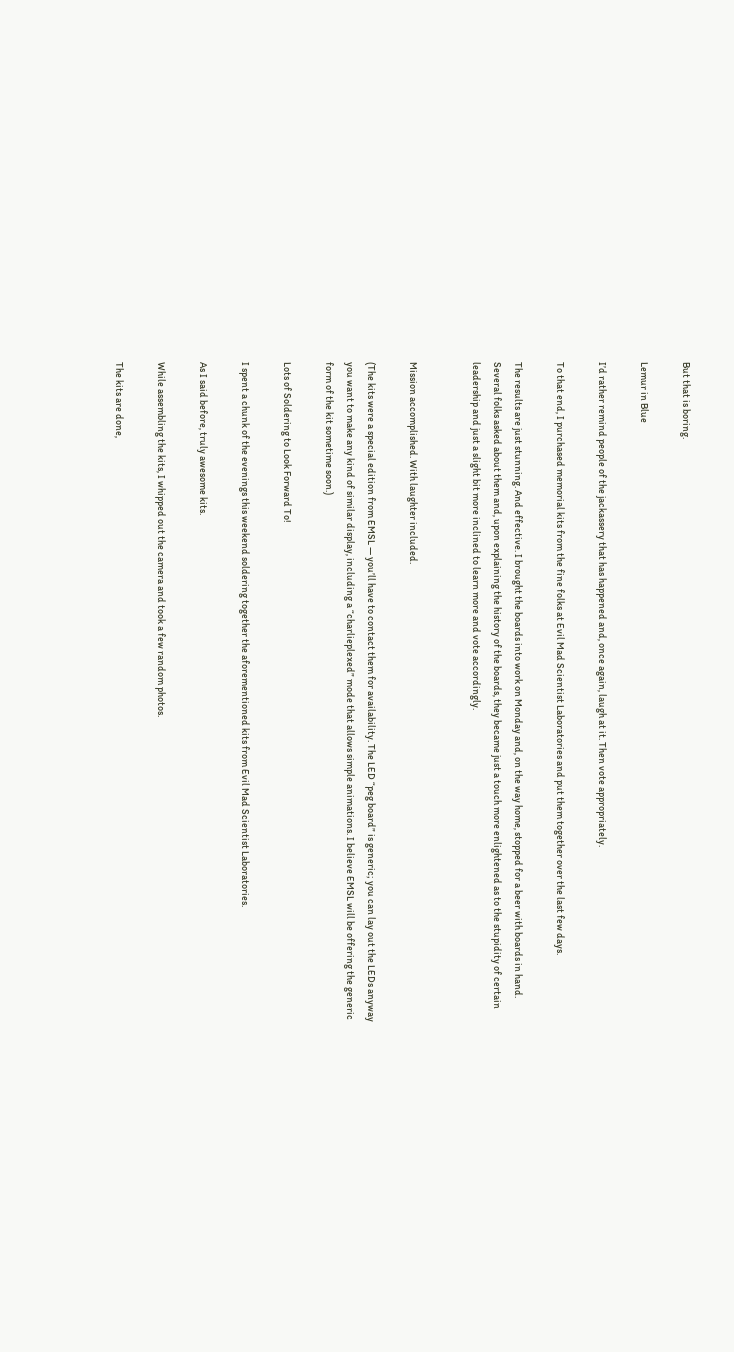But that is boring.

Lemur in Blue

I’d rather remind people of the jackassery that has happened and, once again, laugh at it. Then vote appropriately.

To that end, I purchased memorial kits from the fine folks at Evil Mad Scientist Laboratories and put them together over the last few days.

The results are just stunning. And effective. I brought the boards into work on Monday and, on the way home, stopped for a beer with boards in hand. Several folks asked about them and, upon explaining the history of the boards, they became just a touch more enlightened as to the stupidity of certain leadership and just a slight bit more inclined to learn more and vote accordingly.


Mission accomplished. With laughter included.

(The kits were a special edition from EMSL — you’ll have to contact them for availability. The LED “peg board” is generic; you can lay out the LEDs anyway you want to make any kind of similar display, including a “charlieplexed” mode that allows simple animations. I believe EMSL will be offering the generic form of the kit sometime soon.)

Lots of Soldering to Look Forward To!

I spent a chunk of the evenings this weekend soldering together the aforementioned kits from Evil Mad Scientist Laboratories.

As I said before, truly awesome kits.

While assembling the kits, I whipped out the camera and took a few random photos.

The kits are done,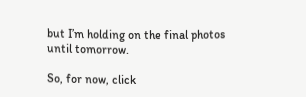but I’m holding on the final photos until tomorrow.

So, for now, click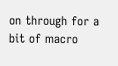on through for a bit of macro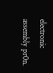electronic assembly pr0n.